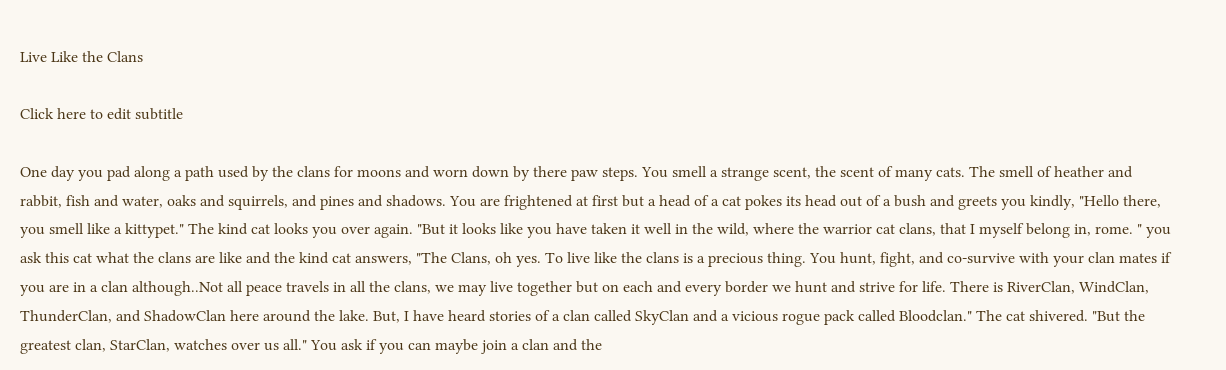Live Like the Clans

Click here to edit subtitle

One day you pad along a path used by the clans for moons and worn down by there paw steps. You smell a strange scent, the scent of many cats. The smell of heather and rabbit, fish and water, oaks and squirrels, and pines and shadows. You are frightened at first but a head of a cat pokes its head out of a bush and greets you kindly, "Hello there, you smell like a kittypet." The kind cat looks you over again. "But it looks like you have taken it well in the wild, where the warrior cat clans, that I myself belong in, rome. " you ask this cat what the clans are like and the kind cat answers, "The Clans, oh yes. To live like the clans is a precious thing. You hunt, fight, and co-survive with your clan mates if you are in a clan although..Not all peace travels in all the clans, we may live together but on each and every border we hunt and strive for life. There is RiverClan, WindClan, ThunderClan, and ShadowClan here around the lake. But, I have heard stories of a clan called SkyClan and a vicious rogue pack called Bloodclan." The cat shivered. "But the greatest clan, StarClan, watches over us all." You ask if you can maybe join a clan and the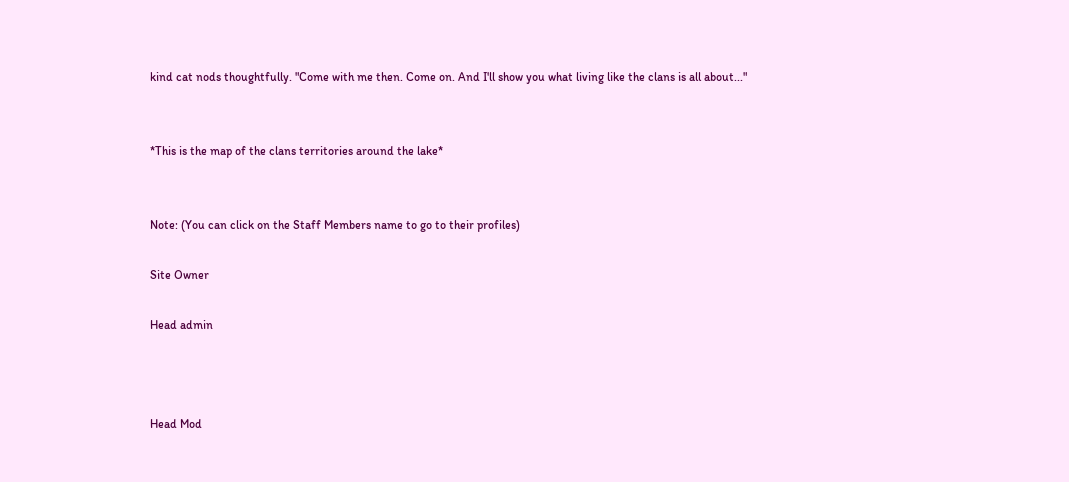kind cat nods thoughtfully. "Come with me then. Come on. And I'll show you what living like the clans is all about..."


*This is the map of the clans territories around the lake*


Note: (You can click on the Staff Members name to go to their profiles)

Site Owner

Head admin



Head Mod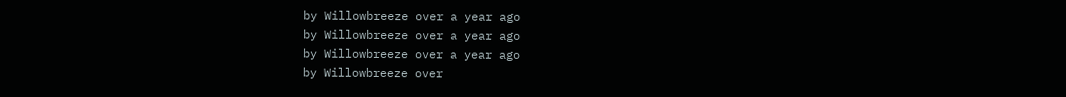by Willowbreeze over a year ago
by Willowbreeze over a year ago
by Willowbreeze over a year ago
by Willowbreeze over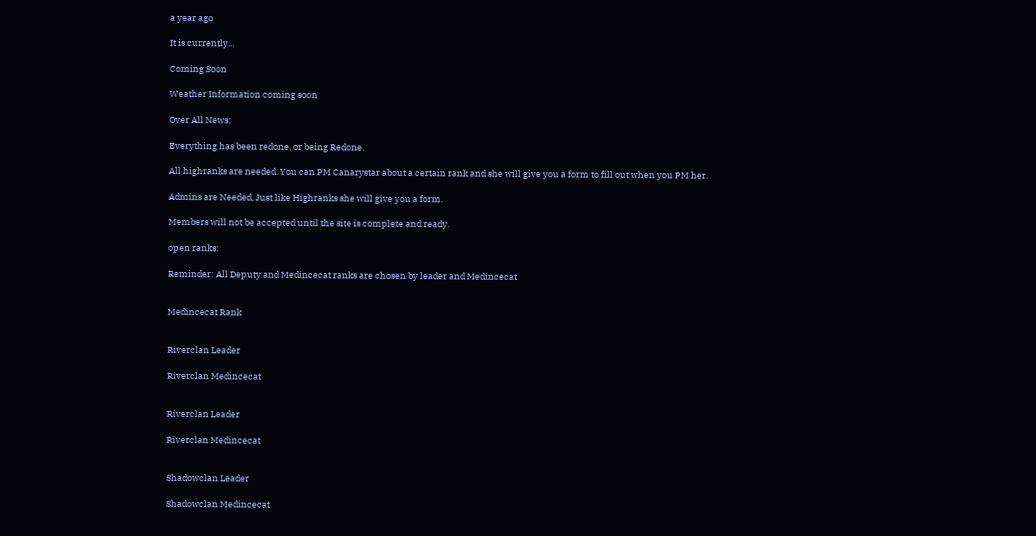a year ago

It is currently...

Coming Soon

Weather Information coming soon

Over All News:

Everything has been redone, or being Redone.

All highranks are needed. You can PM Canarystar about a certain rank and she will give you a form to fill out when you PM her.

Admins are Needed, Just like Highranks she will give you a form.

Members will not be accepted until the site is complete and ready.

open ranks:

Reminder: All Deputy and Medincecat ranks are chosen by leader and Medincecat


Medincecat Rank


Riverclan Leader

Riverclan Medincecat


Riverclan Leader

Riverclan Medincecat


Shadowclan Leader

Shadowclan Medincecat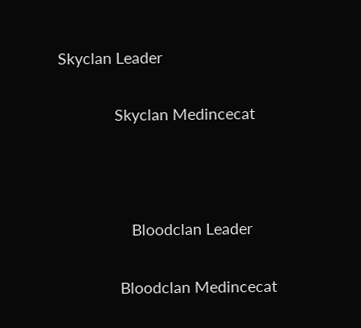Skyclan Leader

              Skyclan Medincecat



                  Bloodclan Leader

               Bloodclan Medincecat